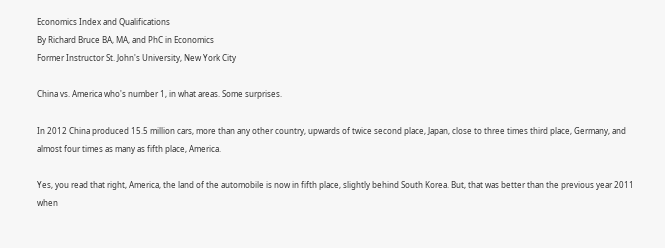Economics Index and Qualifications
By Richard Bruce BA, MA, and PhC in Economics
Former Instructor St. John's University, New York City

China vs. America who's number 1, in what areas. Some surprises.

In 2012 China produced 15.5 million cars, more than any other country, upwards of twice second place, Japan, close to three times third place, Germany, and almost four times as many as fifth place, America.

Yes, you read that right, America, the land of the automobile is now in fifth place, slightly behind South Korea. But, that was better than the previous year 2011 when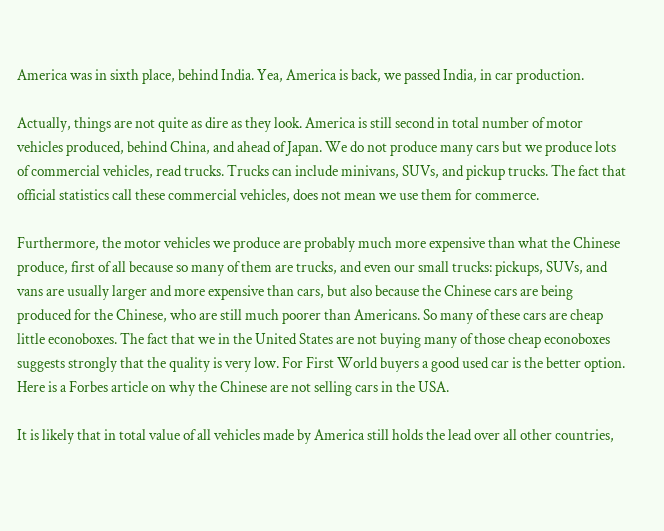America was in sixth place, behind India. Yea, America is back, we passed India, in car production.

Actually, things are not quite as dire as they look. America is still second in total number of motor vehicles produced, behind China, and ahead of Japan. We do not produce many cars but we produce lots of commercial vehicles, read trucks. Trucks can include minivans, SUVs, and pickup trucks. The fact that official statistics call these commercial vehicles, does not mean we use them for commerce.

Furthermore, the motor vehicles we produce are probably much more expensive than what the Chinese produce, first of all because so many of them are trucks, and even our small trucks: pickups, SUVs, and vans are usually larger and more expensive than cars, but also because the Chinese cars are being produced for the Chinese, who are still much poorer than Americans. So many of these cars are cheap little econoboxes. The fact that we in the United States are not buying many of those cheap econoboxes suggests strongly that the quality is very low. For First World buyers a good used car is the better option. Here is a Forbes article on why the Chinese are not selling cars in the USA.

It is likely that in total value of all vehicles made by America still holds the lead over all other countries,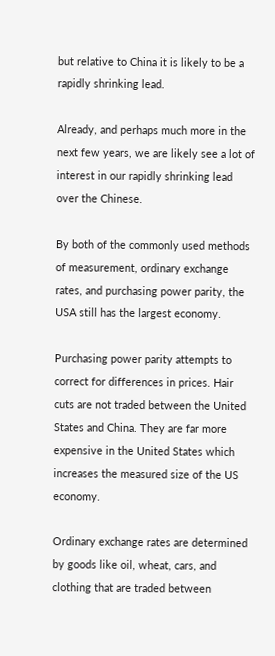but relative to China it is likely to be a rapidly shrinking lead.

Already, and perhaps much more in the next few years, we are likely see a lot of interest in our rapidly shrinking lead over the Chinese.

By both of the commonly used methods of measurement, ordinary exchange rates, and purchasing power parity, the USA still has the largest economy.

Purchasing power parity attempts to correct for differences in prices. Hair cuts are not traded between the United States and China. They are far more expensive in the United States which increases the measured size of the US economy.

Ordinary exchange rates are determined by goods like oil, wheat, cars, and clothing that are traded between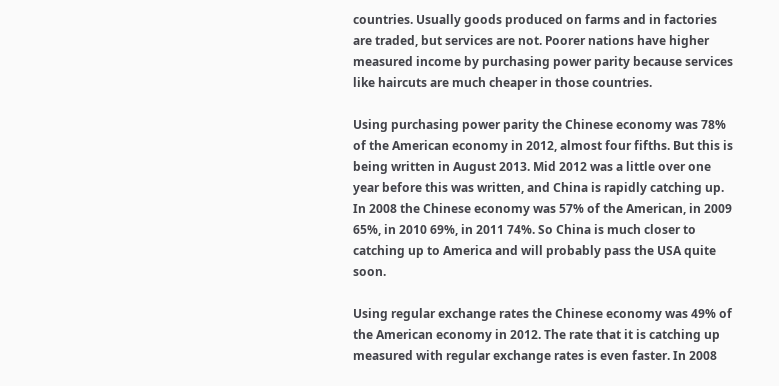countries. Usually goods produced on farms and in factories are traded, but services are not. Poorer nations have higher measured income by purchasing power parity because services like haircuts are much cheaper in those countries.

Using purchasing power parity the Chinese economy was 78% of the American economy in 2012, almost four fifths. But this is being written in August 2013. Mid 2012 was a little over one year before this was written, and China is rapidly catching up. In 2008 the Chinese economy was 57% of the American, in 2009 65%, in 2010 69%, in 2011 74%. So China is much closer to catching up to America and will probably pass the USA quite soon.

Using regular exchange rates the Chinese economy was 49% of the American economy in 2012. The rate that it is catching up measured with regular exchange rates is even faster. In 2008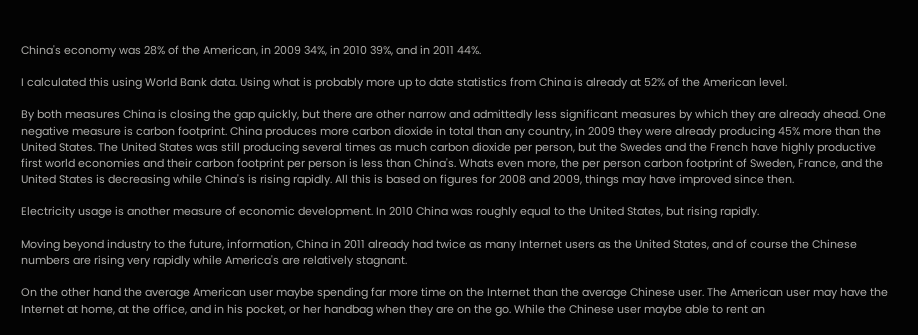China's economy was 28% of the American, in 2009 34%, in 2010 39%, and in 2011 44%.

I calculated this using World Bank data. Using what is probably more up to date statistics from China is already at 52% of the American level.

By both measures China is closing the gap quickly, but there are other narrow and admittedly less significant measures by which they are already ahead. One negative measure is carbon footprint. China produces more carbon dioxide in total than any country, in 2009 they were already producing 45% more than the United States. The United States was still producing several times as much carbon dioxide per person, but the Swedes and the French have highly productive first world economies and their carbon footprint per person is less than China's. Whats even more, the per person carbon footprint of Sweden, France, and the United States is decreasing while China's is rising rapidly. All this is based on figures for 2008 and 2009, things may have improved since then.

Electricity usage is another measure of economic development. In 2010 China was roughly equal to the United States, but rising rapidly.

Moving beyond industry to the future, information, China in 2011 already had twice as many Internet users as the United States, and of course the Chinese numbers are rising very rapidly while America's are relatively stagnant.

On the other hand the average American user maybe spending far more time on the Internet than the average Chinese user. The American user may have the Internet at home, at the office, and in his pocket, or her handbag when they are on the go. While the Chinese user maybe able to rent an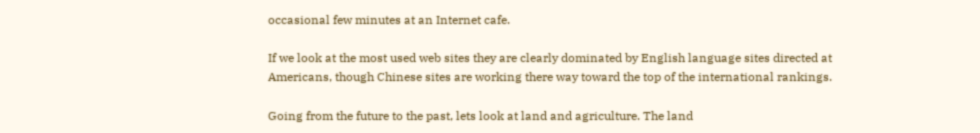occasional few minutes at an Internet cafe.

If we look at the most used web sites they are clearly dominated by English language sites directed at Americans, though Chinese sites are working there way toward the top of the international rankings.

Going from the future to the past, lets look at land and agriculture. The land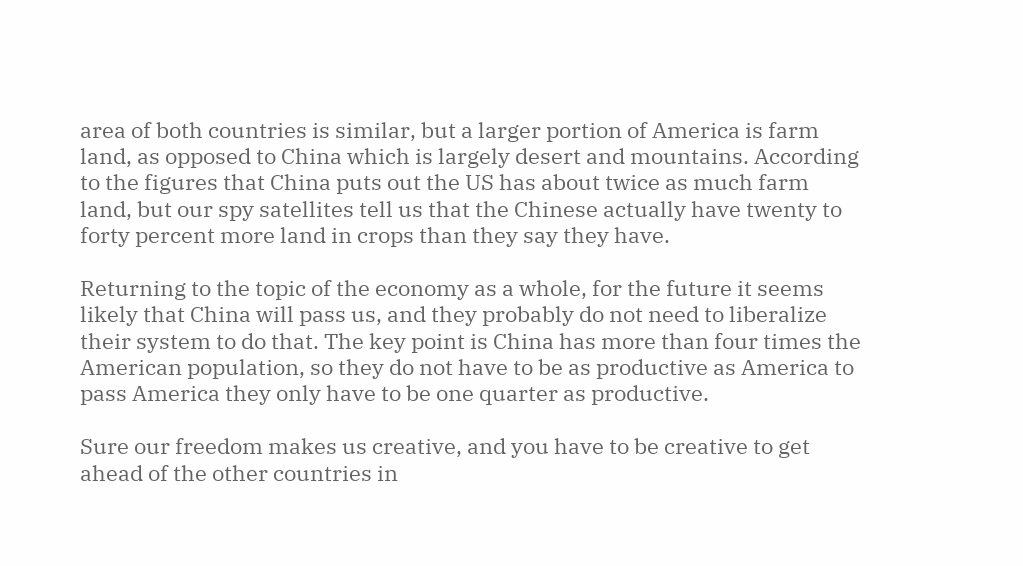area of both countries is similar, but a larger portion of America is farm land, as opposed to China which is largely desert and mountains. According to the figures that China puts out the US has about twice as much farm land, but our spy satellites tell us that the Chinese actually have twenty to forty percent more land in crops than they say they have.

Returning to the topic of the economy as a whole, for the future it seems likely that China will pass us, and they probably do not need to liberalize their system to do that. The key point is China has more than four times the American population, so they do not have to be as productive as America to pass America they only have to be one quarter as productive.

Sure our freedom makes us creative, and you have to be creative to get ahead of the other countries in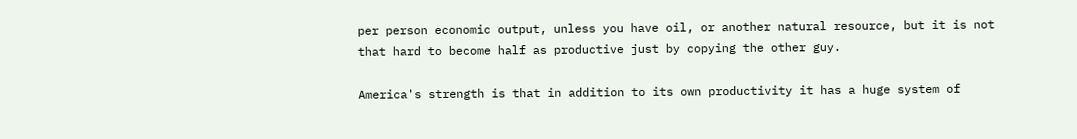per person economic output, unless you have oil, or another natural resource, but it is not that hard to become half as productive just by copying the other guy.

America's strength is that in addition to its own productivity it has a huge system of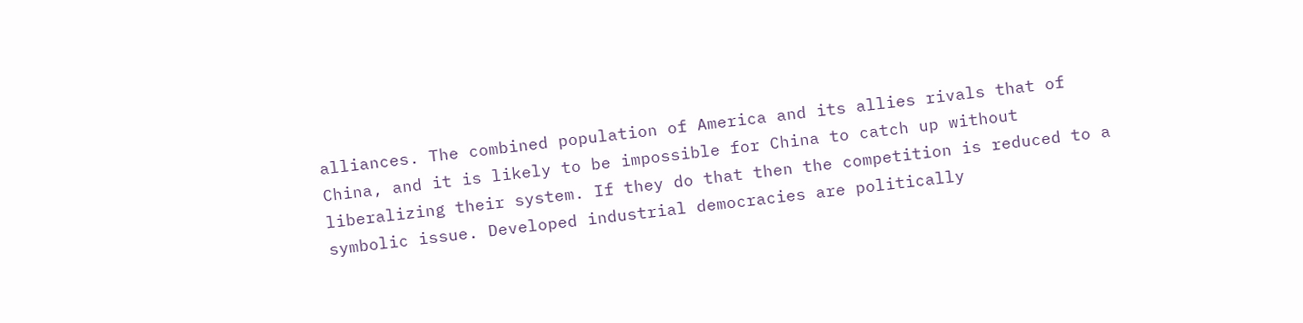alliances. The combined population of America and its allies rivals that of China, and it is likely to be impossible for China to catch up without liberalizing their system. If they do that then the competition is reduced to a symbolic issue. Developed industrial democracies are politically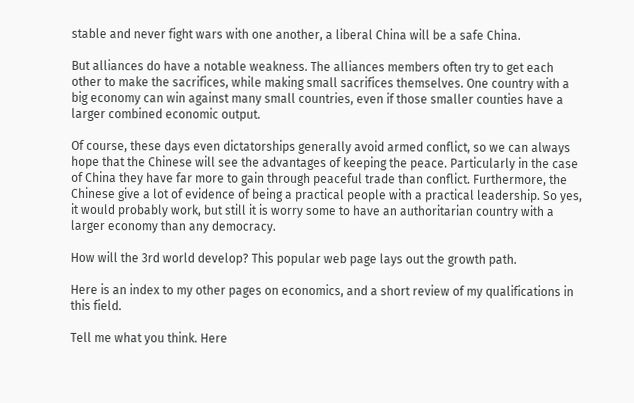stable and never fight wars with one another, a liberal China will be a safe China.

But alliances do have a notable weakness. The alliances members often try to get each other to make the sacrifices, while making small sacrifices themselves. One country with a big economy can win against many small countries, even if those smaller counties have a larger combined economic output.

Of course, these days even dictatorships generally avoid armed conflict, so we can always hope that the Chinese will see the advantages of keeping the peace. Particularly in the case of China they have far more to gain through peaceful trade than conflict. Furthermore, the Chinese give a lot of evidence of being a practical people with a practical leadership. So yes, it would probably work, but still it is worry some to have an authoritarian country with a larger economy than any democracy.

How will the 3rd world develop? This popular web page lays out the growth path.

Here is an index to my other pages on economics, and a short review of my qualifications in this field.

Tell me what you think. Here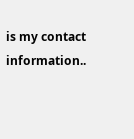is my contact information..